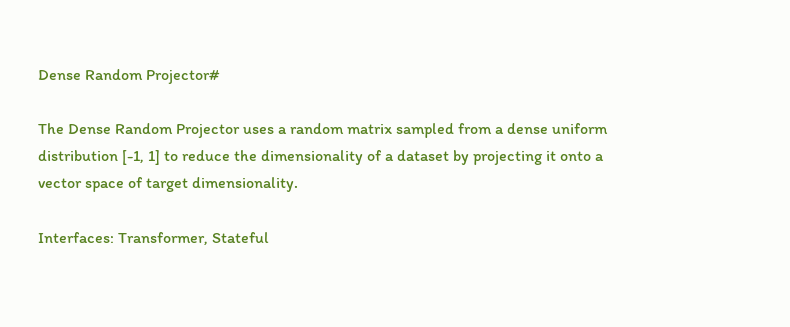Dense Random Projector#

The Dense Random Projector uses a random matrix sampled from a dense uniform distribution [-1, 1] to reduce the dimensionality of a dataset by projecting it onto a vector space of target dimensionality.

Interfaces: Transformer, Stateful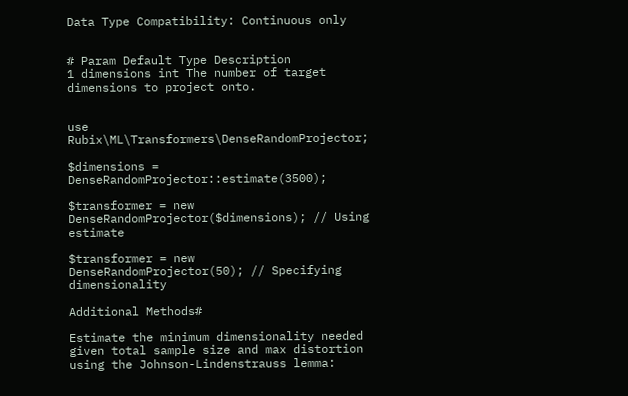Data Type Compatibility: Continuous only


# Param Default Type Description
1 dimensions int The number of target dimensions to project onto.


use Rubix\ML\Transformers\DenseRandomProjector;

$dimensions = DenseRandomProjector::estimate(3500);

$transformer = new DenseRandomProjector($dimensions); // Using estimate

$transformer = new DenseRandomProjector(50); // Specifying dimensionality

Additional Methods#

Estimate the minimum dimensionality needed given total sample size and max distortion using the Johnson-Lindenstrauss lemma: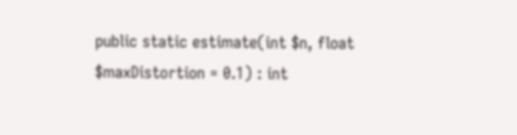public static estimate(int $n, float $maxDistortion = 0.1) : int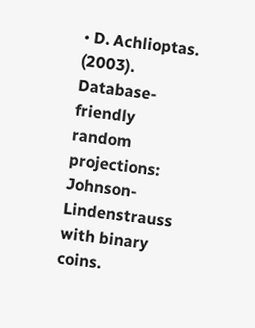• D. Achlioptas. (2003). Database-friendly random projections: Johnson-Lindenstrauss with binary coins.